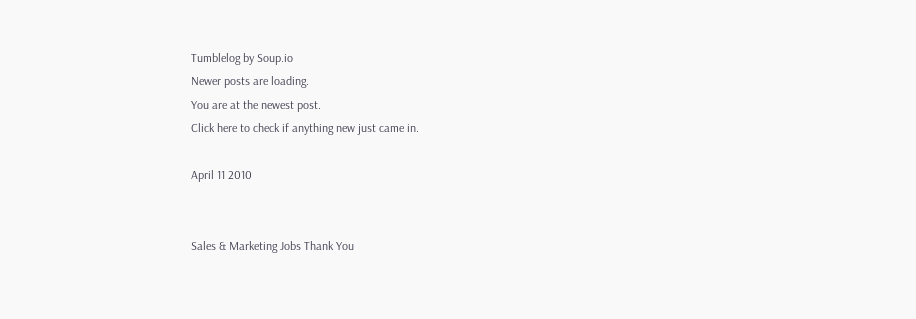Tumblelog by Soup.io
Newer posts are loading.
You are at the newest post.
Click here to check if anything new just came in.

April 11 2010


Sales & Marketing Jobs Thank You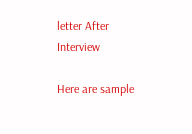letter After Interview

Here are sample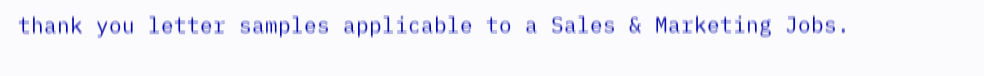thank you letter samples applicable to a Sales & Marketing Jobs.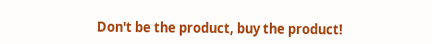Don't be the product, buy the product!